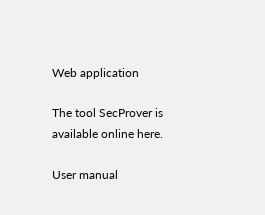Web application

The tool SecProver is available online here.

User manual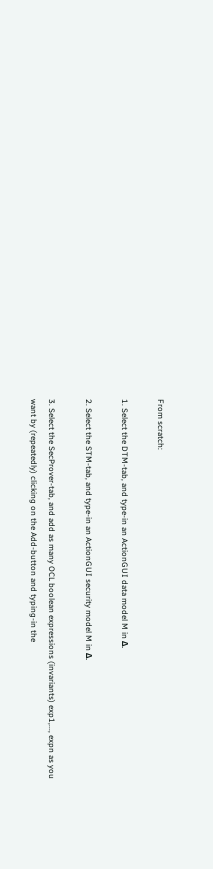From scratch:

1. Select the DTM-tab, and type-in an ActionGUI data model M in Δ.

2. Select the STM-tab, and type-in an ActionGUI security model M in Δ.

3. Select the SecProver-tab, and add as many OCL boolean expressions (invariants) exp1,..., expn as you want by (repeatedly) clicking on the Add-button and typing-in the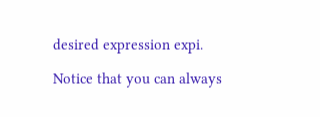desired expression expi.

Notice that you can always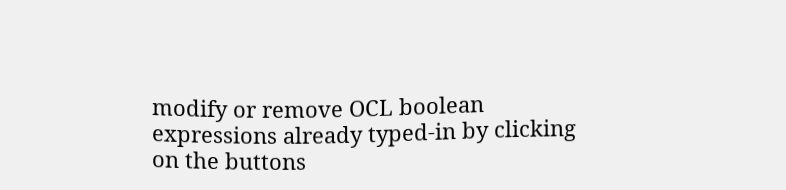modify or remove OCL boolean expressions already typed-in by clicking on the buttons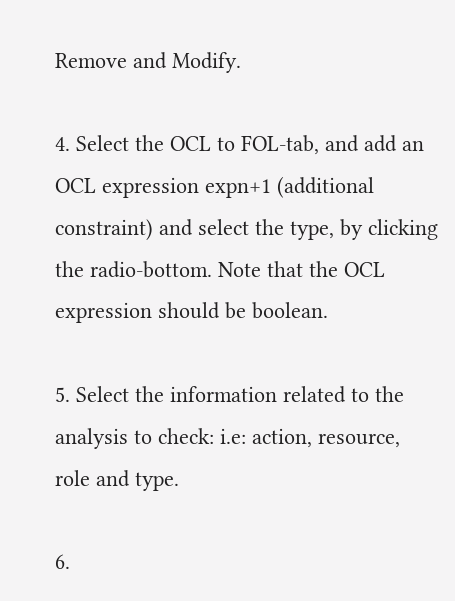Remove and Modify.

4. Select the OCL to FOL-tab, and add an OCL expression expn+1 (additional constraint) and select the type, by clicking the radio-bottom. Note that the OCL expression should be boolean.

5. Select the information related to the analysis to check: i.e: action, resource, role and type.

6.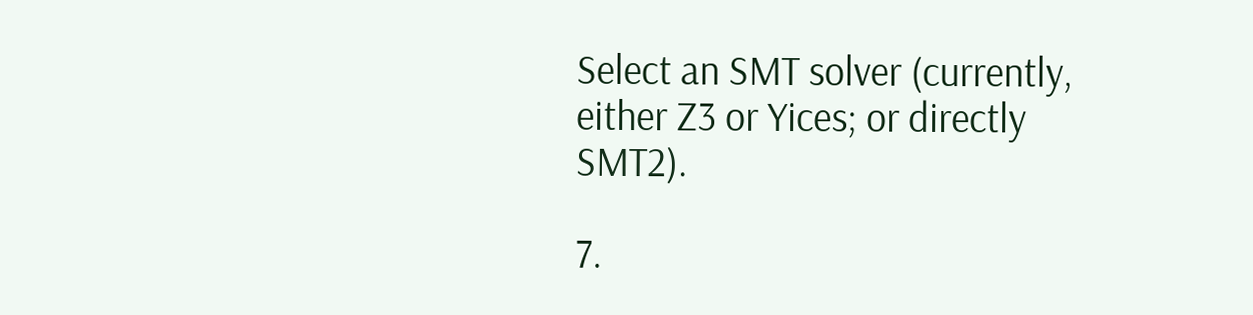Select an SMT solver (currently, either Z3 or Yices; or directly SMT2).

7.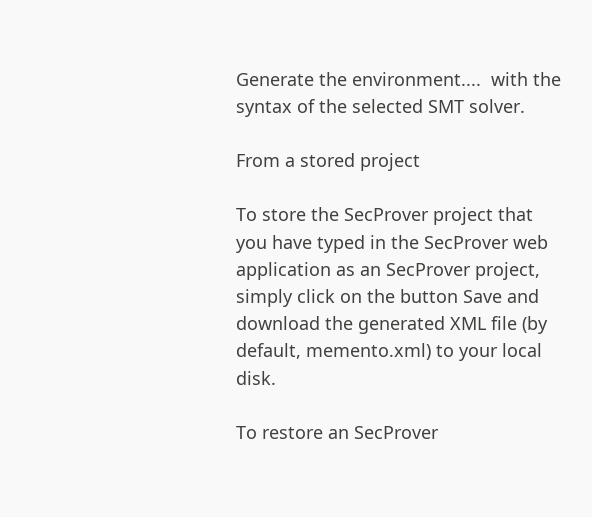Generate the environment....  with the syntax of the selected SMT solver.

From a stored project

To store the SecProver project that you have typed in the SecProver web application as an SecProver project, simply click on the button Save and download the generated XML file (by default, memento.xml) to your local disk.

To restore an SecProver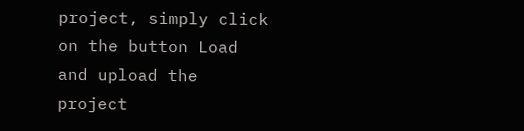project, simply click on the button Load and upload the project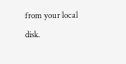from your local disk.